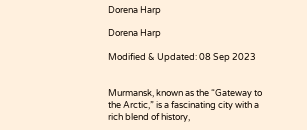Dorena Harp

Dorena Harp

Modified & Updated: 08 Sep 2023


Murmansk, known as the “Gateway to the Arctic,” is a fascinating city with a rich blend of history,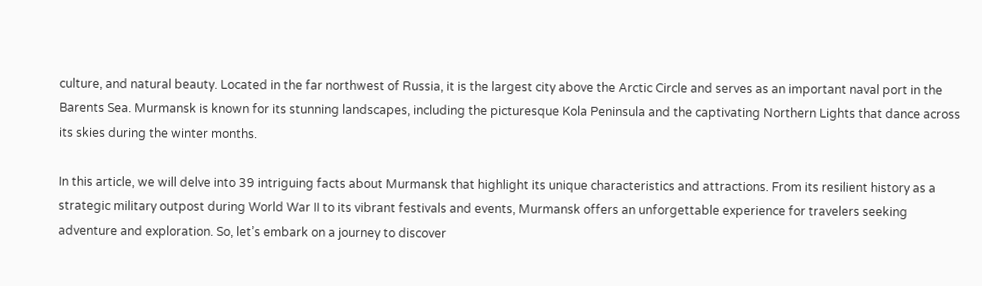culture, and natural beauty. Located in the far northwest of Russia, it is the largest city above the Arctic Circle and serves as an important naval port in the Barents Sea. Murmansk is known for its stunning landscapes, including the picturesque Kola Peninsula and the captivating Northern Lights that dance across its skies during the winter months.

In this article, we will delve into 39 intriguing facts about Murmansk that highlight its unique characteristics and attractions. From its resilient history as a strategic military outpost during World War II to its vibrant festivals and events, Murmansk offers an unforgettable experience for travelers seeking adventure and exploration. So, let’s embark on a journey to discover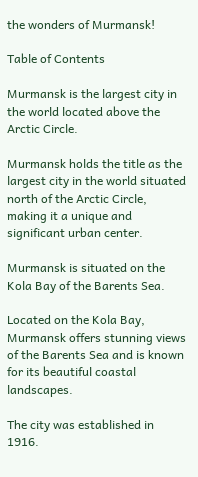the wonders of Murmansk!

Table of Contents

Murmansk is the largest city in the world located above the Arctic Circle.

Murmansk holds the title as the largest city in the world situated north of the Arctic Circle, making it a unique and significant urban center.

Murmansk is situated on the Kola Bay of the Barents Sea.

Located on the Kola Bay, Murmansk offers stunning views of the Barents Sea and is known for its beautiful coastal landscapes.

The city was established in 1916.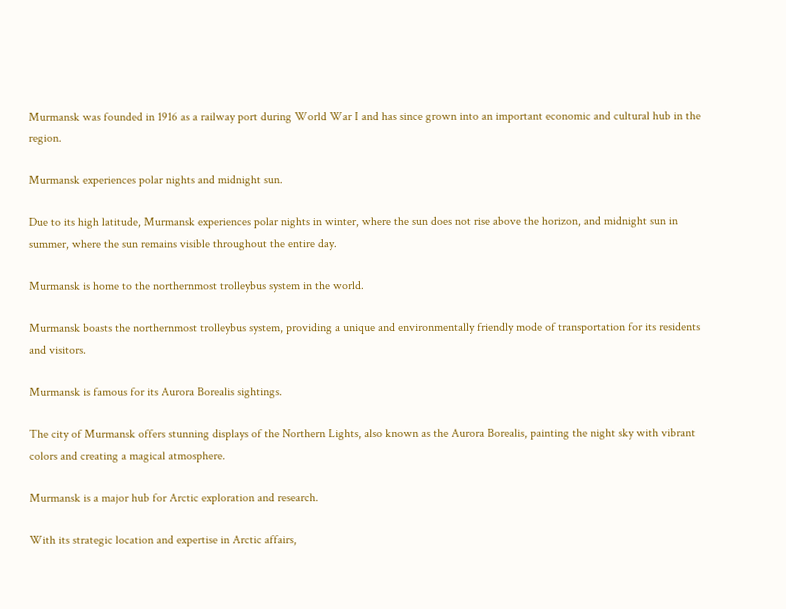Murmansk was founded in 1916 as a railway port during World War I and has since grown into an important economic and cultural hub in the region.

Murmansk experiences polar nights and midnight sun.

Due to its high latitude, Murmansk experiences polar nights in winter, where the sun does not rise above the horizon, and midnight sun in summer, where the sun remains visible throughout the entire day.

Murmansk is home to the northernmost trolleybus system in the world.

Murmansk boasts the northernmost trolleybus system, providing a unique and environmentally friendly mode of transportation for its residents and visitors.

Murmansk is famous for its Aurora Borealis sightings.

The city of Murmansk offers stunning displays of the Northern Lights, also known as the Aurora Borealis, painting the night sky with vibrant colors and creating a magical atmosphere.

Murmansk is a major hub for Arctic exploration and research.

With its strategic location and expertise in Arctic affairs,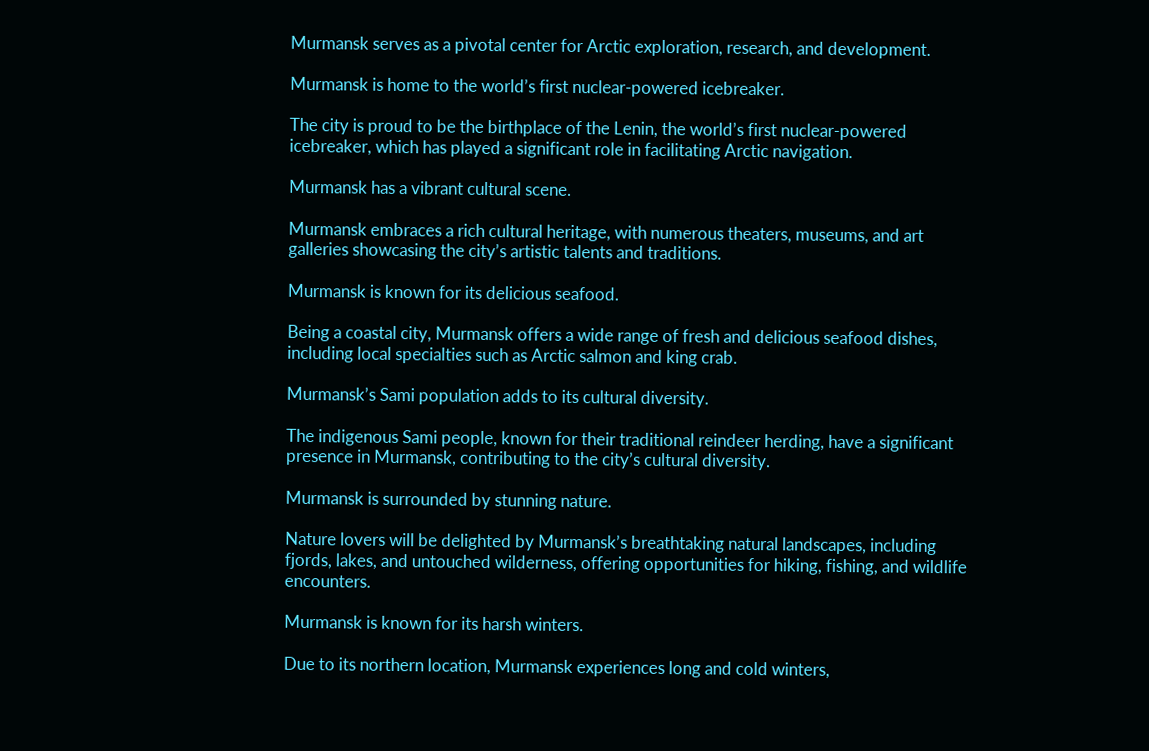Murmansk serves as a pivotal center for Arctic exploration, research, and development.

Murmansk is home to the world’s first nuclear-powered icebreaker.

The city is proud to be the birthplace of the Lenin, the world’s first nuclear-powered icebreaker, which has played a significant role in facilitating Arctic navigation.

Murmansk has a vibrant cultural scene.

Murmansk embraces a rich cultural heritage, with numerous theaters, museums, and art galleries showcasing the city’s artistic talents and traditions.

Murmansk is known for its delicious seafood.

Being a coastal city, Murmansk offers a wide range of fresh and delicious seafood dishes, including local specialties such as Arctic salmon and king crab.

Murmansk’s Sami population adds to its cultural diversity.

The indigenous Sami people, known for their traditional reindeer herding, have a significant presence in Murmansk, contributing to the city’s cultural diversity.

Murmansk is surrounded by stunning nature.

Nature lovers will be delighted by Murmansk’s breathtaking natural landscapes, including fjords, lakes, and untouched wilderness, offering opportunities for hiking, fishing, and wildlife encounters.

Murmansk is known for its harsh winters.

Due to its northern location, Murmansk experiences long and cold winters,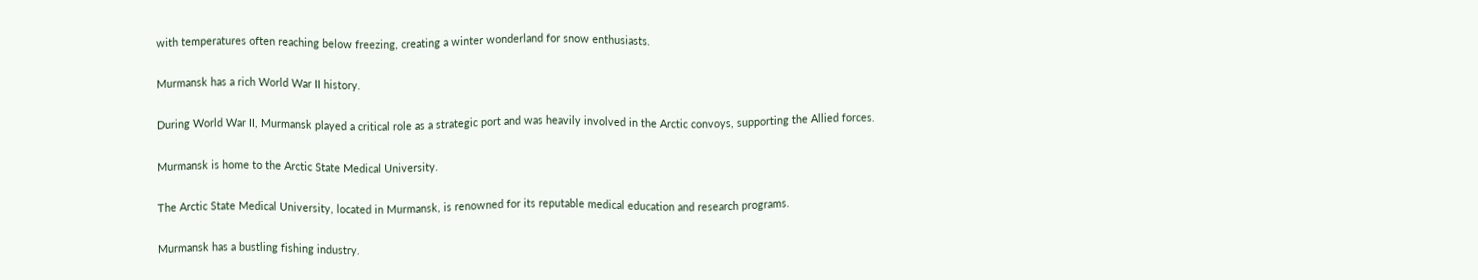with temperatures often reaching below freezing, creating a winter wonderland for snow enthusiasts.

Murmansk has a rich World War II history.

During World War II, Murmansk played a critical role as a strategic port and was heavily involved in the Arctic convoys, supporting the Allied forces.

Murmansk is home to the Arctic State Medical University.

The Arctic State Medical University, located in Murmansk, is renowned for its reputable medical education and research programs.

Murmansk has a bustling fishing industry.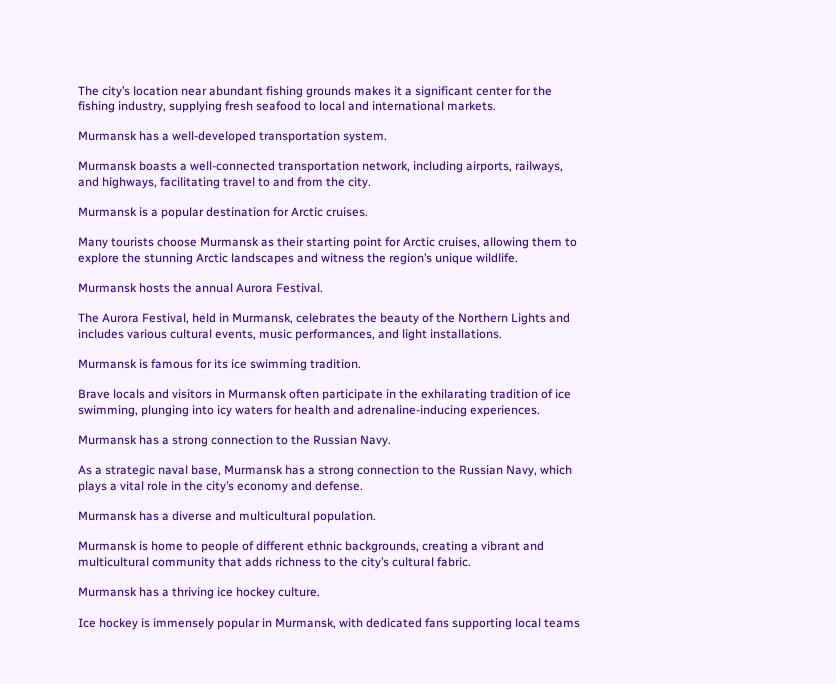The city’s location near abundant fishing grounds makes it a significant center for the fishing industry, supplying fresh seafood to local and international markets.

Murmansk has a well-developed transportation system.

Murmansk boasts a well-connected transportation network, including airports, railways, and highways, facilitating travel to and from the city.

Murmansk is a popular destination for Arctic cruises.

Many tourists choose Murmansk as their starting point for Arctic cruises, allowing them to explore the stunning Arctic landscapes and witness the region’s unique wildlife.

Murmansk hosts the annual Aurora Festival.

The Aurora Festival, held in Murmansk, celebrates the beauty of the Northern Lights and includes various cultural events, music performances, and light installations.

Murmansk is famous for its ice swimming tradition.

Brave locals and visitors in Murmansk often participate in the exhilarating tradition of ice swimming, plunging into icy waters for health and adrenaline-inducing experiences.

Murmansk has a strong connection to the Russian Navy.

As a strategic naval base, Murmansk has a strong connection to the Russian Navy, which plays a vital role in the city’s economy and defense.

Murmansk has a diverse and multicultural population.

Murmansk is home to people of different ethnic backgrounds, creating a vibrant and multicultural community that adds richness to the city’s cultural fabric.

Murmansk has a thriving ice hockey culture.

Ice hockey is immensely popular in Murmansk, with dedicated fans supporting local teams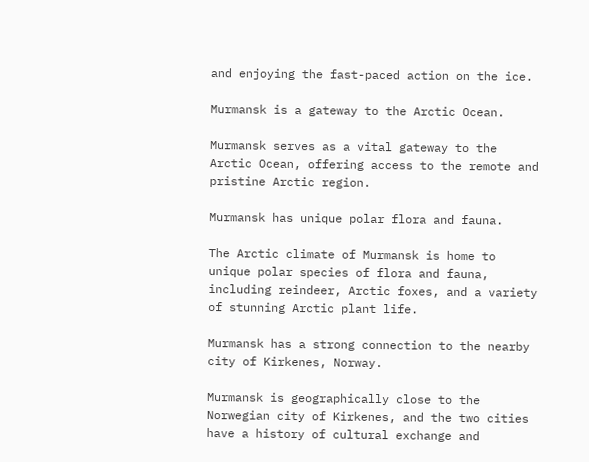and enjoying the fast-paced action on the ice.

Murmansk is a gateway to the Arctic Ocean.

Murmansk serves as a vital gateway to the Arctic Ocean, offering access to the remote and pristine Arctic region.

Murmansk has unique polar flora and fauna.

The Arctic climate of Murmansk is home to unique polar species of flora and fauna, including reindeer, Arctic foxes, and a variety of stunning Arctic plant life.

Murmansk has a strong connection to the nearby city of Kirkenes, Norway.

Murmansk is geographically close to the Norwegian city of Kirkenes, and the two cities have a history of cultural exchange and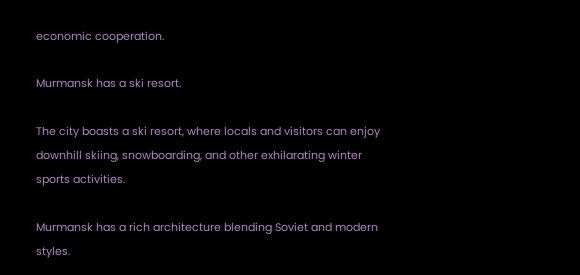economic cooperation.

Murmansk has a ski resort.

The city boasts a ski resort, where locals and visitors can enjoy downhill skiing, snowboarding, and other exhilarating winter sports activities.

Murmansk has a rich architecture blending Soviet and modern styles.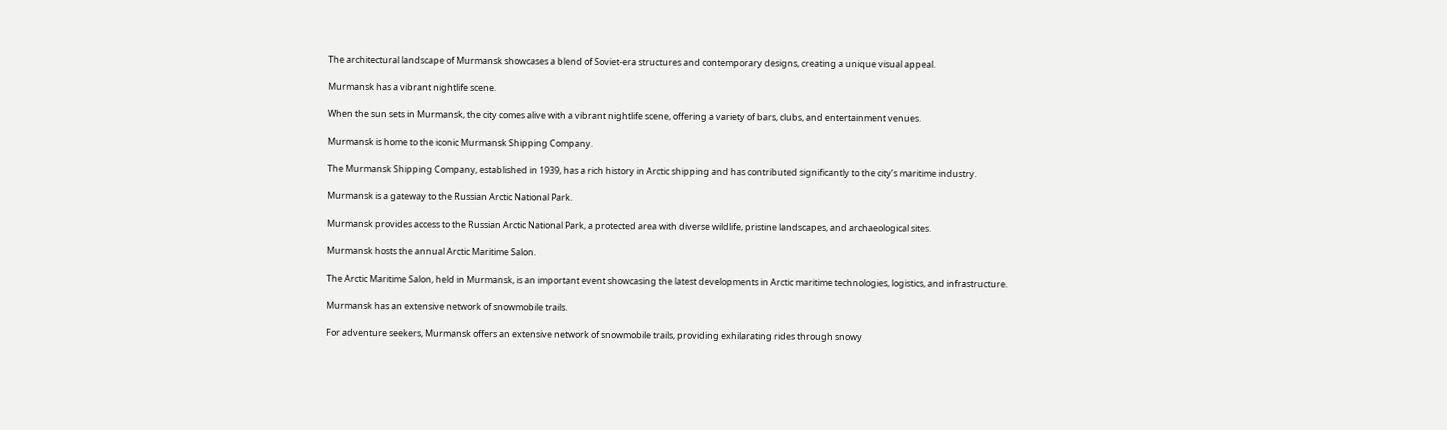The architectural landscape of Murmansk showcases a blend of Soviet-era structures and contemporary designs, creating a unique visual appeal.

Murmansk has a vibrant nightlife scene.

When the sun sets in Murmansk, the city comes alive with a vibrant nightlife scene, offering a variety of bars, clubs, and entertainment venues.

Murmansk is home to the iconic Murmansk Shipping Company.

The Murmansk Shipping Company, established in 1939, has a rich history in Arctic shipping and has contributed significantly to the city’s maritime industry.

Murmansk is a gateway to the Russian Arctic National Park.

Murmansk provides access to the Russian Arctic National Park, a protected area with diverse wildlife, pristine landscapes, and archaeological sites.

Murmansk hosts the annual Arctic Maritime Salon.

The Arctic Maritime Salon, held in Murmansk, is an important event showcasing the latest developments in Arctic maritime technologies, logistics, and infrastructure.

Murmansk has an extensive network of snowmobile trails.

For adventure seekers, Murmansk offers an extensive network of snowmobile trails, providing exhilarating rides through snowy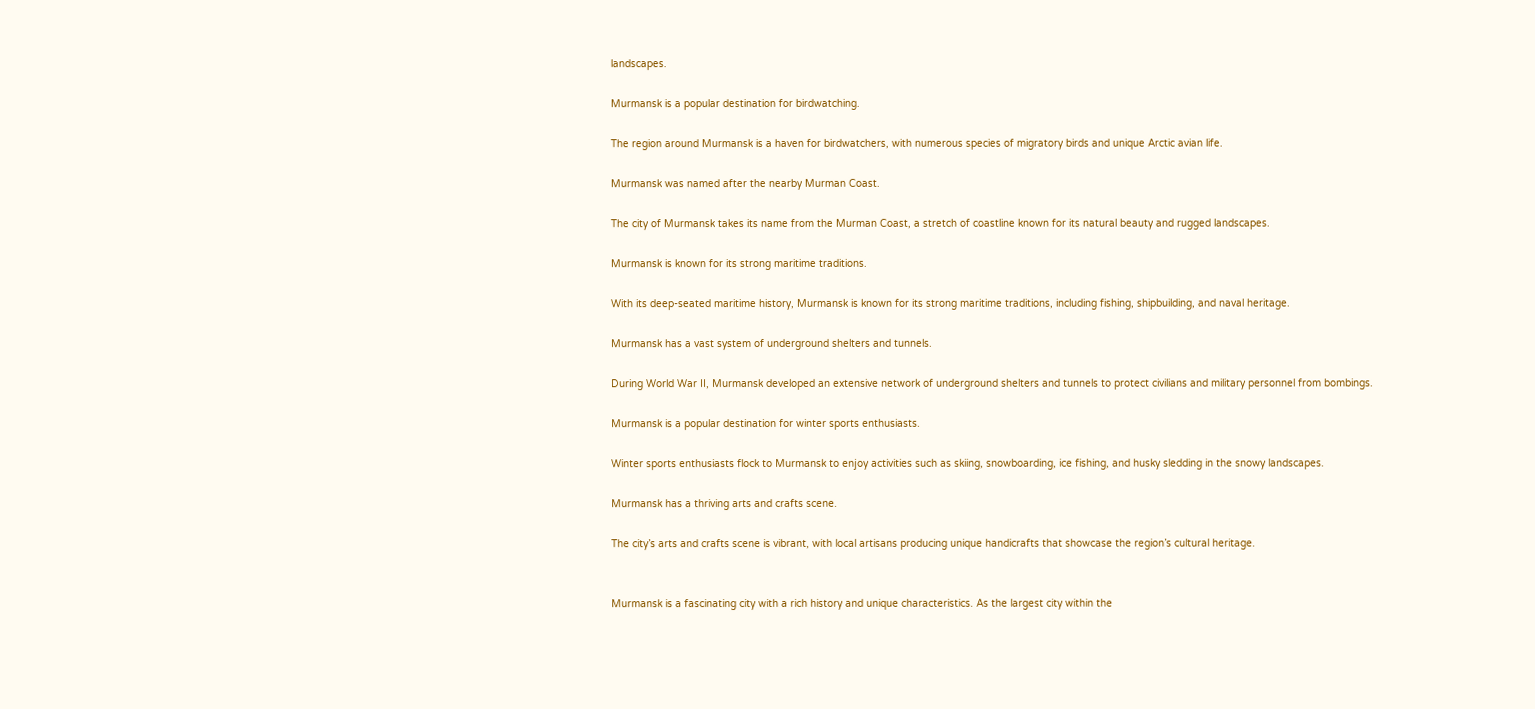landscapes.

Murmansk is a popular destination for birdwatching.

The region around Murmansk is a haven for birdwatchers, with numerous species of migratory birds and unique Arctic avian life.

Murmansk was named after the nearby Murman Coast.

The city of Murmansk takes its name from the Murman Coast, a stretch of coastline known for its natural beauty and rugged landscapes.

Murmansk is known for its strong maritime traditions.

With its deep-seated maritime history, Murmansk is known for its strong maritime traditions, including fishing, shipbuilding, and naval heritage.

Murmansk has a vast system of underground shelters and tunnels.

During World War II, Murmansk developed an extensive network of underground shelters and tunnels to protect civilians and military personnel from bombings.

Murmansk is a popular destination for winter sports enthusiasts.

Winter sports enthusiasts flock to Murmansk to enjoy activities such as skiing, snowboarding, ice fishing, and husky sledding in the snowy landscapes.

Murmansk has a thriving arts and crafts scene.

The city’s arts and crafts scene is vibrant, with local artisans producing unique handicrafts that showcase the region’s cultural heritage.


Murmansk is a fascinating city with a rich history and unique characteristics. As the largest city within the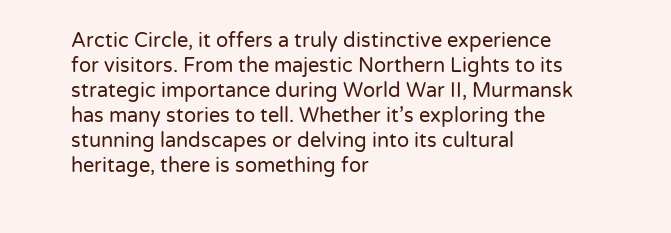Arctic Circle, it offers a truly distinctive experience for visitors. From the majestic Northern Lights to its strategic importance during World War II, Murmansk has many stories to tell. Whether it’s exploring the stunning landscapes or delving into its cultural heritage, there is something for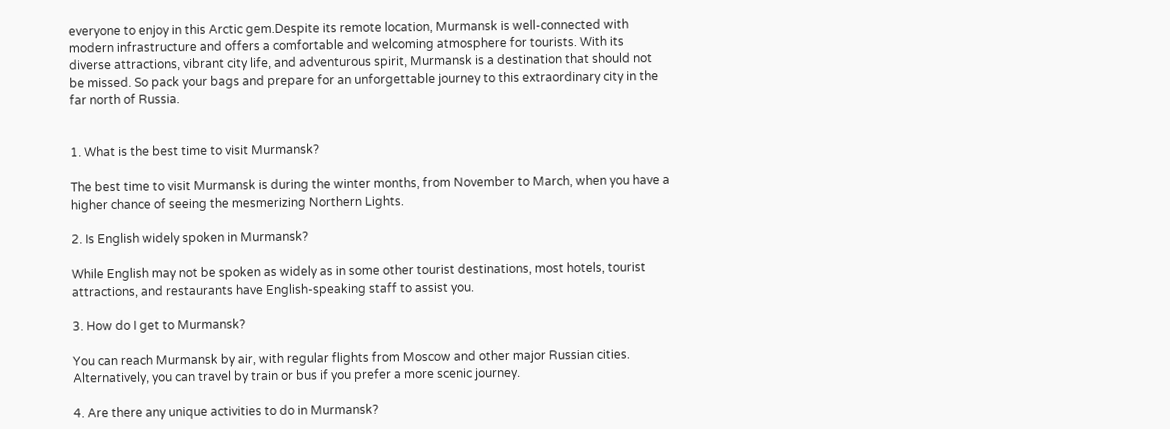everyone to enjoy in this Arctic gem.Despite its remote location, Murmansk is well-connected with modern infrastructure and offers a comfortable and welcoming atmosphere for tourists. With its diverse attractions, vibrant city life, and adventurous spirit, Murmansk is a destination that should not be missed. So pack your bags and prepare for an unforgettable journey to this extraordinary city in the far north of Russia.


1. What is the best time to visit Murmansk?

The best time to visit Murmansk is during the winter months, from November to March, when you have a higher chance of seeing the mesmerizing Northern Lights.

2. Is English widely spoken in Murmansk?

While English may not be spoken as widely as in some other tourist destinations, most hotels, tourist attractions, and restaurants have English-speaking staff to assist you.

3. How do I get to Murmansk?

You can reach Murmansk by air, with regular flights from Moscow and other major Russian cities. Alternatively, you can travel by train or bus if you prefer a more scenic journey.

4. Are there any unique activities to do in Murmansk?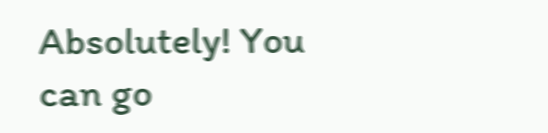Absolutely! You can go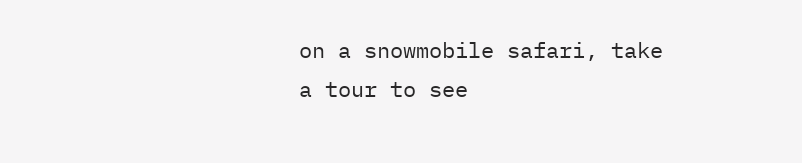on a snowmobile safari, take a tour to see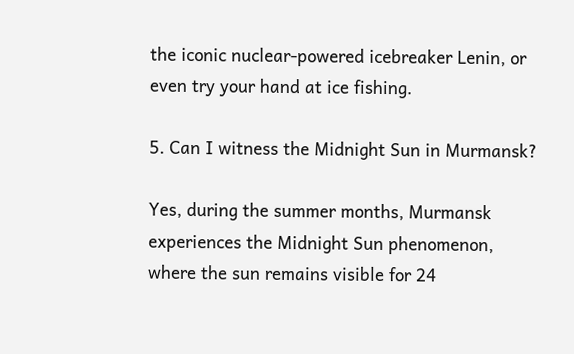the iconic nuclear-powered icebreaker Lenin, or even try your hand at ice fishing.

5. Can I witness the Midnight Sun in Murmansk?

Yes, during the summer months, Murmansk experiences the Midnight Sun phenomenon, where the sun remains visible for 24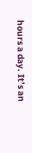hours a day. It’s an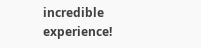incredible experience!